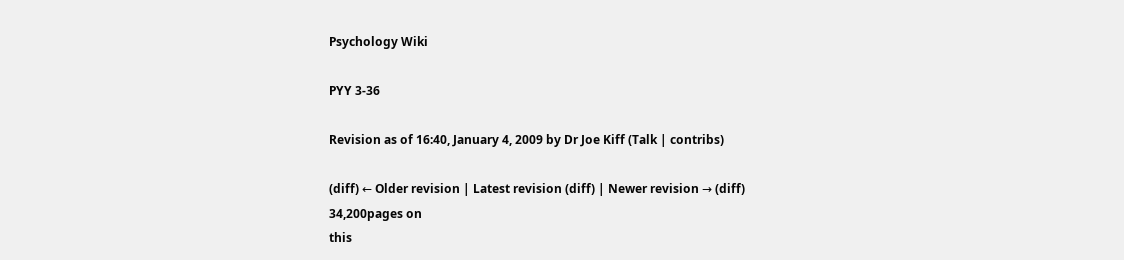Psychology Wiki

PYY 3-36

Revision as of 16:40, January 4, 2009 by Dr Joe Kiff (Talk | contribs)

(diff) ← Older revision | Latest revision (diff) | Newer revision → (diff)
34,200pages on
this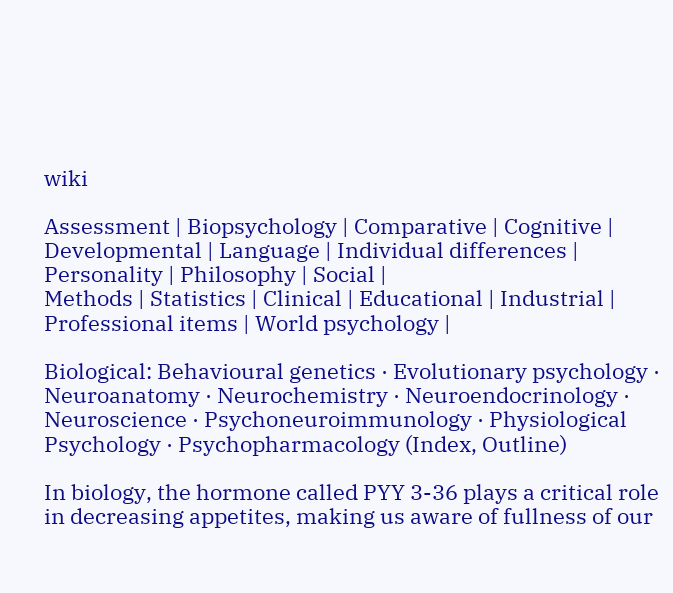wiki

Assessment | Biopsychology | Comparative | Cognitive | Developmental | Language | Individual differences | Personality | Philosophy | Social |
Methods | Statistics | Clinical | Educational | Industrial | Professional items | World psychology |

Biological: Behavioural genetics · Evolutionary psychology · Neuroanatomy · Neurochemistry · Neuroendocrinology · Neuroscience · Psychoneuroimmunology · Physiological Psychology · Psychopharmacology (Index, Outline)

In biology, the hormone called PYY 3-36 plays a critical role in decreasing appetites, making us aware of fullness of our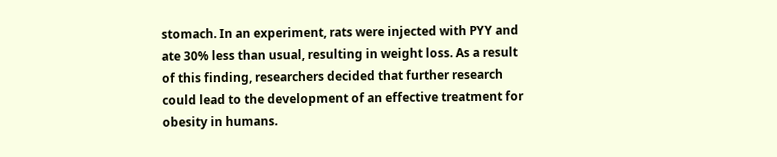stomach. In an experiment, rats were injected with PYY and ate 30% less than usual, resulting in weight loss. As a result of this finding, researchers decided that further research could lead to the development of an effective treatment for obesity in humans.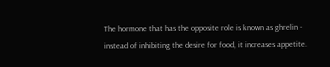The hormone that has the opposite role is known as ghrelin - instead of inhibiting the desire for food, it increases appetite.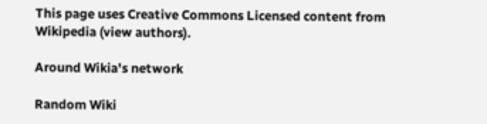This page uses Creative Commons Licensed content from Wikipedia (view authors).

Around Wikia's network

Random Wiki